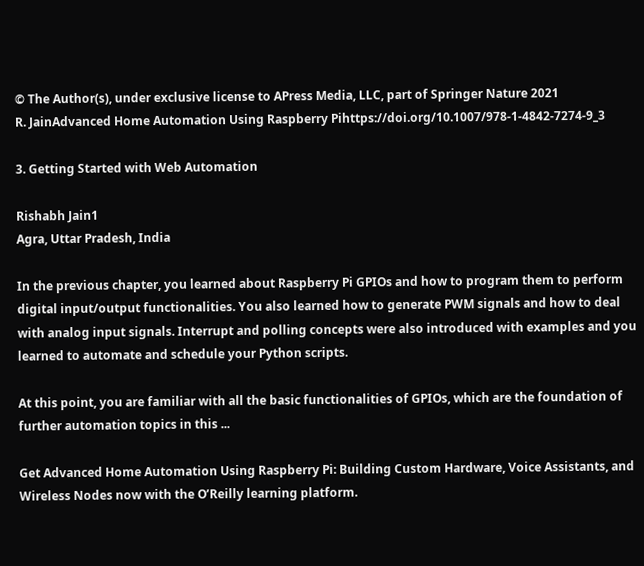© The Author(s), under exclusive license to APress Media, LLC, part of Springer Nature 2021
R. JainAdvanced Home Automation Using Raspberry Pihttps://doi.org/10.1007/978-1-4842-7274-9_3

3. Getting Started with Web Automation

Rishabh Jain1
Agra, Uttar Pradesh, India

In the previous chapter, you learned about Raspberry Pi GPIOs and how to program them to perform digital input/output functionalities. You also learned how to generate PWM signals and how to deal with analog input signals. Interrupt and polling concepts were also introduced with examples and you learned to automate and schedule your Python scripts.

At this point, you are familiar with all the basic functionalities of GPIOs, which are the foundation of further automation topics in this ...

Get Advanced Home Automation Using Raspberry Pi: Building Custom Hardware, Voice Assistants, and Wireless Nodes now with the O’Reilly learning platform.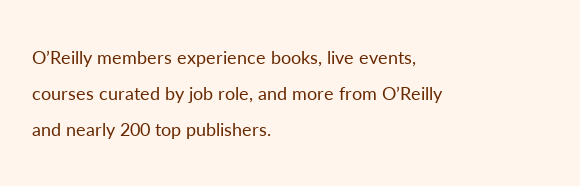O’Reilly members experience books, live events, courses curated by job role, and more from O’Reilly and nearly 200 top publishers.